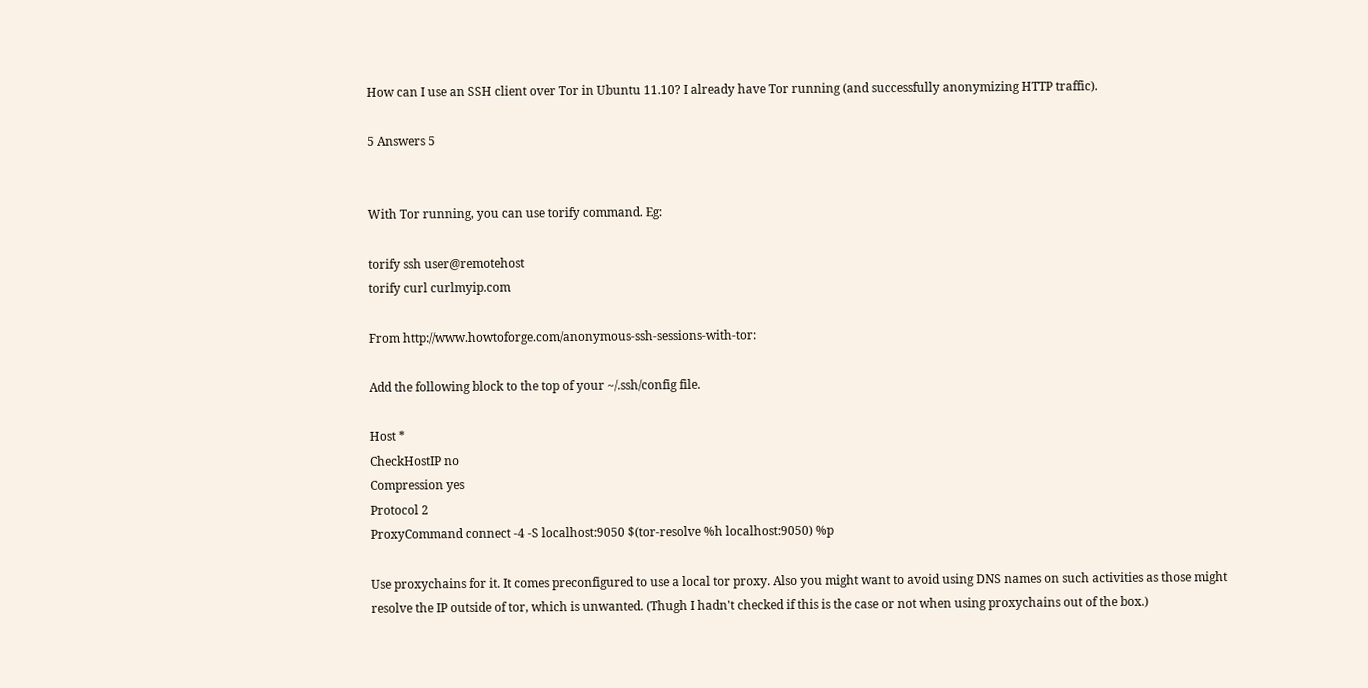How can I use an SSH client over Tor in Ubuntu 11.10? I already have Tor running (and successfully anonymizing HTTP traffic).

5 Answers 5


With Tor running, you can use torify command. Eg:

torify ssh user@remotehost
torify curl curlmyip.com

From http://www.howtoforge.com/anonymous-ssh-sessions-with-tor:

Add the following block to the top of your ~/.ssh/config file.

Host *
CheckHostIP no
Compression yes
Protocol 2
ProxyCommand connect -4 -S localhost:9050 $(tor-resolve %h localhost:9050) %p

Use proxychains for it. It comes preconfigured to use a local tor proxy. Also you might want to avoid using DNS names on such activities as those might resolve the IP outside of tor, which is unwanted. (Thugh I hadn't checked if this is the case or not when using proxychains out of the box.)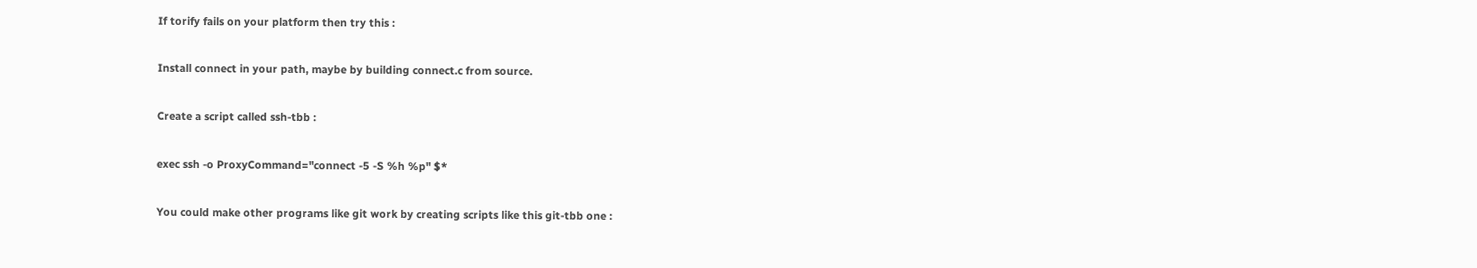If torify fails on your platform then try this :

Install connect in your path, maybe by building connect.c from source.

Create a script called ssh-tbb :

exec ssh -o ProxyCommand="connect -5 -S %h %p" $*

You could make other programs like git work by creating scripts like this git-tbb one :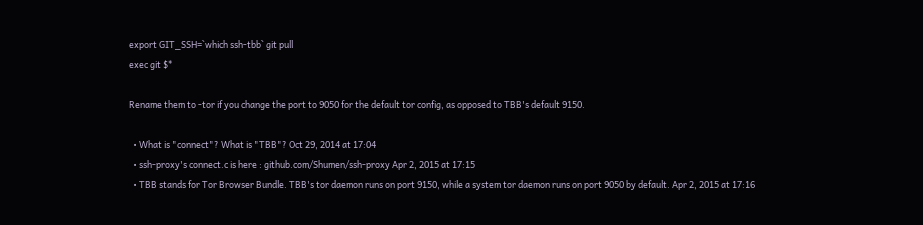export GIT_SSH=`which ssh-tbb` git pull
exec git $*

Rename them to -tor if you change the port to 9050 for the default tor config, as opposed to TBB's default 9150.

  • What is "connect"? What is "TBB"? Oct 29, 2014 at 17:04
  • ssh-proxy's connect.c is here : github.com/Shumen/ssh-proxy Apr 2, 2015 at 17:15
  • TBB stands for Tor Browser Bundle. TBB's tor daemon runs on port 9150, while a system tor daemon runs on port 9050 by default. Apr 2, 2015 at 17:16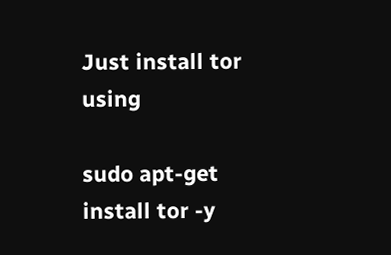Just install tor using

sudo apt-get install tor -y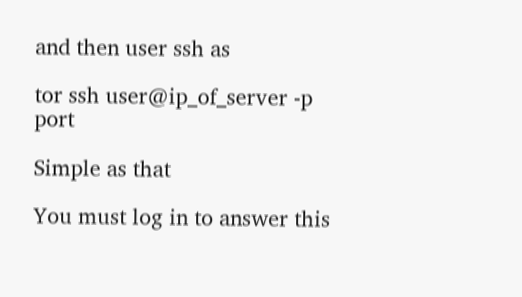and then user ssh as

tor ssh user@ip_of_server -p port

Simple as that

You must log in to answer this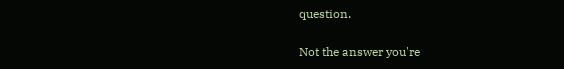question.

Not the answer you're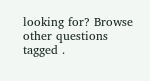looking for? Browse other questions tagged .